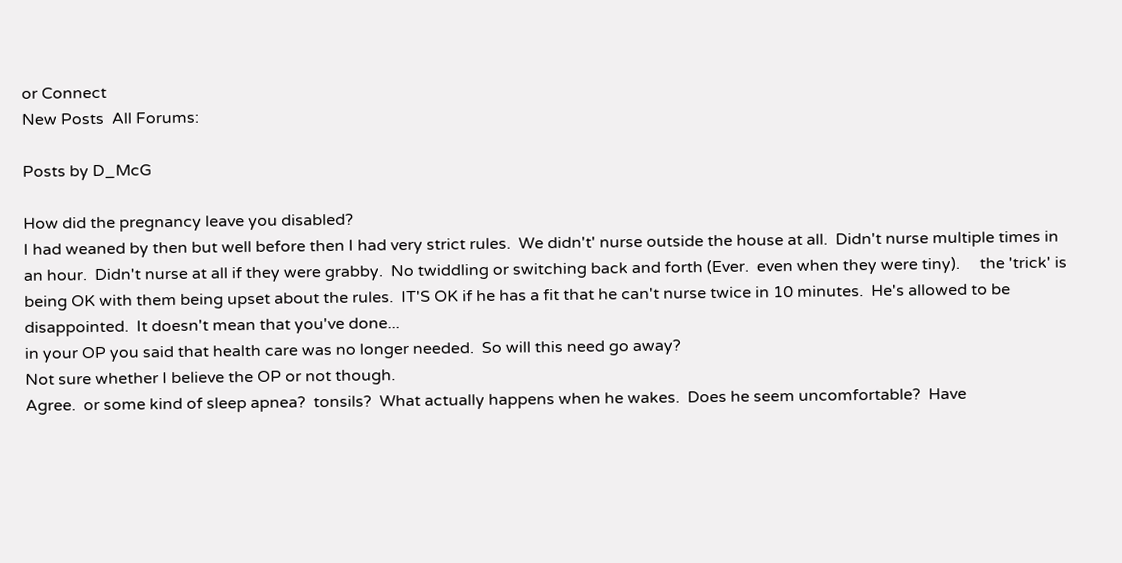or Connect
New Posts  All Forums:

Posts by D_McG

How did the pregnancy leave you disabled?
I had weaned by then but well before then I had very strict rules.  We didn't' nurse outside the house at all.  Didn't nurse multiple times in an hour.  Didn't nurse at all if they were grabby.  No twiddling or switching back and forth (Ever.  even when they were tiny).     the 'trick' is being OK with them being upset about the rules.  IT'S OK if he has a fit that he can't nurse twice in 10 minutes.  He's allowed to be disappointed.  It doesn't mean that you've done...
in your OP you said that health care was no longer needed.  So will this need go away?
Not sure whether I believe the OP or not though.
Agree.  or some kind of sleep apnea?  tonsils?  What actually happens when he wakes.  Does he seem uncomfortable?  Have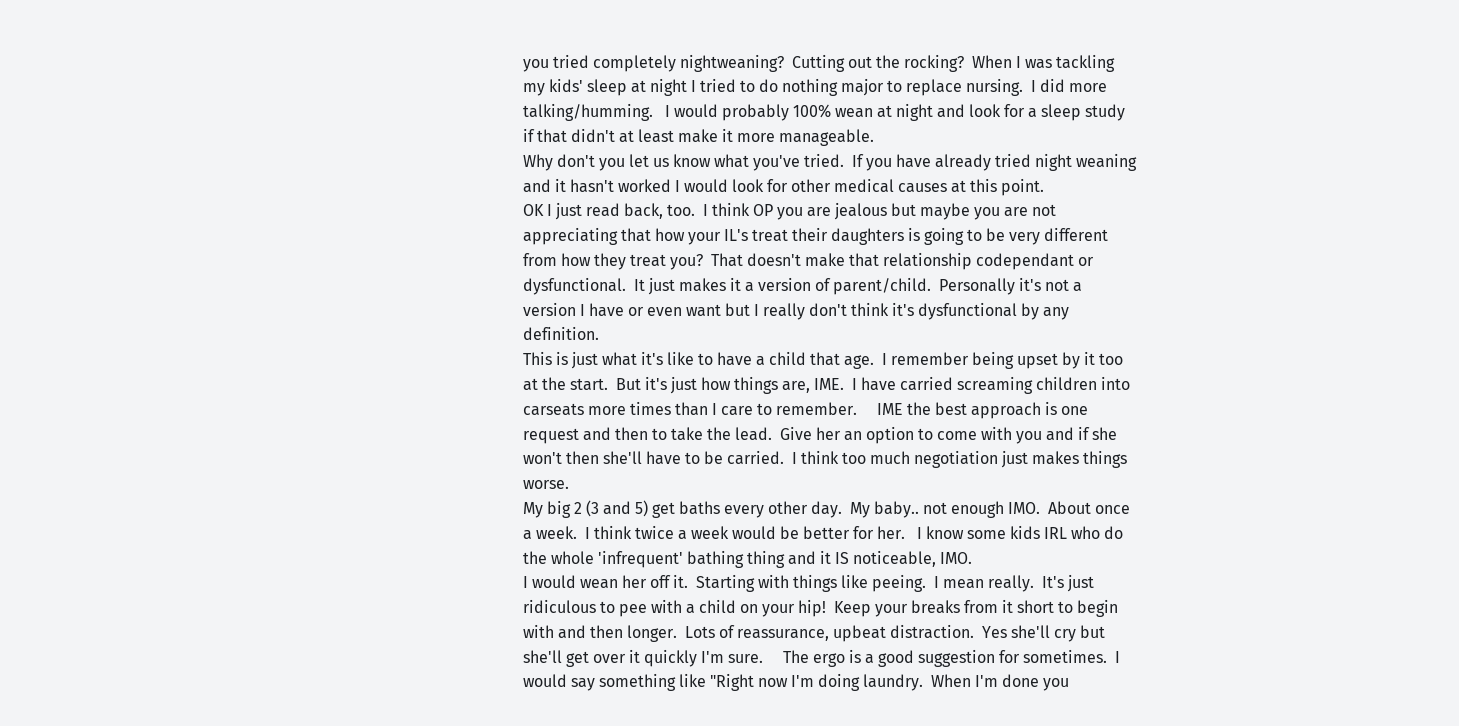you tried completely nightweaning?  Cutting out the rocking?  When I was tackling my kids' sleep at night I tried to do nothing major to replace nursing.  I did more talking/humming.   I would probably 100% wean at night and look for a sleep study if that didn't at least make it more manageable.
Why don't you let us know what you've tried.  If you have already tried night weaning and it hasn't worked I would look for other medical causes at this point.
OK I just read back, too.  I think OP you are jealous but maybe you are not appreciating that how your IL's treat their daughters is going to be very different from how they treat you?  That doesn't make that relationship codependant or dysfunctional.  It just makes it a version of parent/child.  Personally it's not a version I have or even want but I really don't think it's dysfunctional by any definition.
This is just what it's like to have a child that age.  I remember being upset by it too at the start.  But it's just how things are, IME.  I have carried screaming children into carseats more times than I care to remember.     IME the best approach is one request and then to take the lead.  Give her an option to come with you and if she won't then she'll have to be carried.  I think too much negotiation just makes things worse.
My big 2 (3 and 5) get baths every other day.  My baby.. not enough IMO.  About once a week.  I think twice a week would be better for her.   I know some kids IRL who do the whole 'infrequent' bathing thing and it IS noticeable, IMO.
I would wean her off it.  Starting with things like peeing.  I mean really.  It's just ridiculous to pee with a child on your hip!  Keep your breaks from it short to begin with and then longer.  Lots of reassurance, upbeat distraction.  Yes she'll cry but she'll get over it quickly I'm sure.     The ergo is a good suggestion for sometimes.  I would say something like "Right now I'm doing laundry.  When I'm done you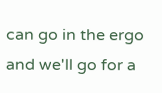can go in the ergo and we'll go for a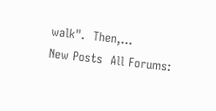walk".  Then,...
New Posts  All Forums: